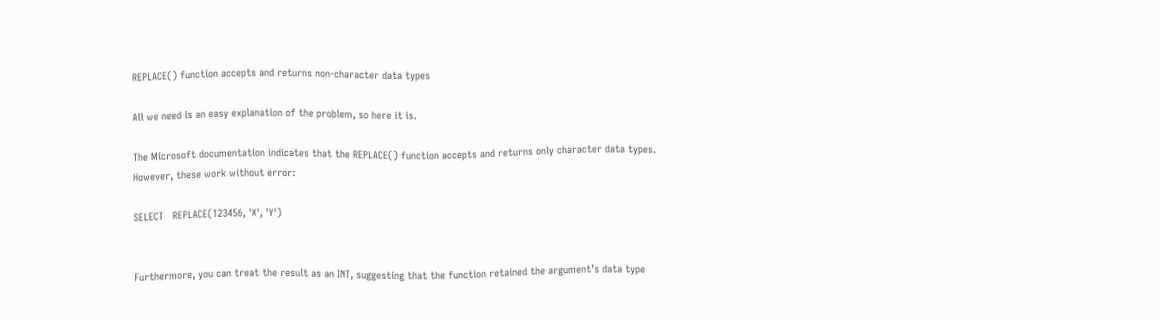REPLACE() function accepts and returns non-character data types

All we need is an easy explanation of the problem, so here it is.

The Microsoft documentation indicates that the REPLACE() function accepts and returns only character data types. However, these work without error:

SELECT   REPLACE(123456, 'X', 'Y')


Furthermore, you can treat the result as an INT, suggesting that the function retained the argument’s data type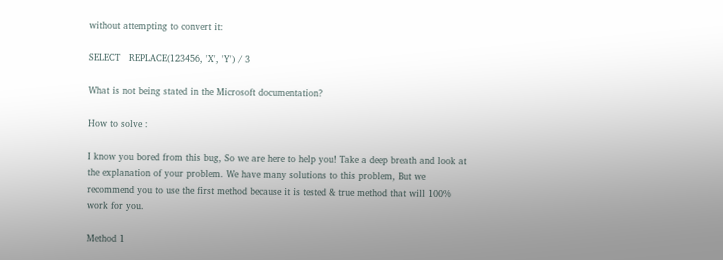without attempting to convert it:

SELECT   REPLACE(123456, 'X', 'Y') / 3

What is not being stated in the Microsoft documentation?

How to solve :

I know you bored from this bug, So we are here to help you! Take a deep breath and look at the explanation of your problem. We have many solutions to this problem, But we recommend you to use the first method because it is tested & true method that will 100% work for you.

Method 1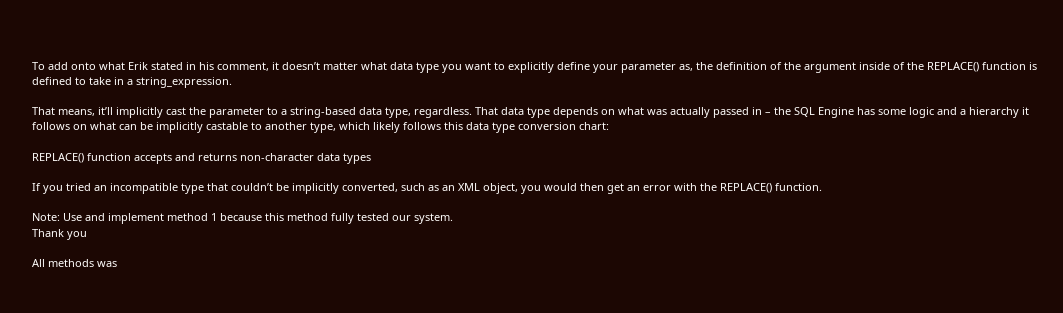To add onto what Erik stated in his comment, it doesn’t matter what data type you want to explicitly define your parameter as, the definition of the argument inside of the REPLACE() function is defined to take in a string_expression.

That means, it’ll implicitly cast the parameter to a string-based data type, regardless. That data type depends on what was actually passed in – the SQL Engine has some logic and a hierarchy it follows on what can be implicitly castable to another type, which likely follows this data type conversion chart:

REPLACE() function accepts and returns non-character data types

If you tried an incompatible type that couldn’t be implicitly converted, such as an XML object, you would then get an error with the REPLACE() function.

Note: Use and implement method 1 because this method fully tested our system.
Thank you

All methods was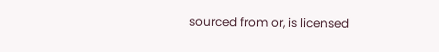sourced from or, is licensed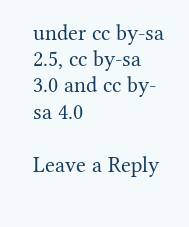under cc by-sa 2.5, cc by-sa 3.0 and cc by-sa 4.0

Leave a Reply